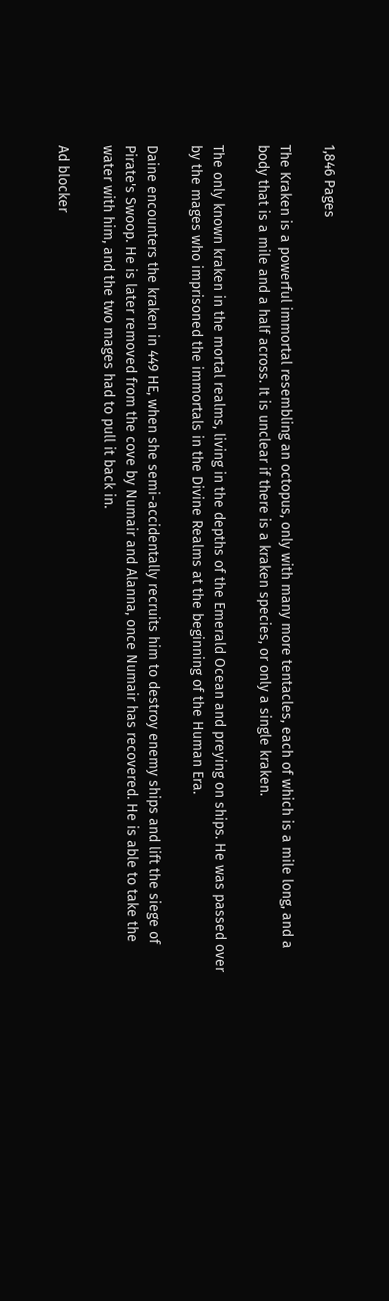1,846 Pages

The Kraken is a powerful immortal resembling an octopus, only with many more tentacles, each of which is a mile long, and a body that is a mile and a half across. It is unclear if there is a kraken species, or only a single kraken.

The only known kraken in the mortal realms, living in the depths of the Emerald Ocean and preying on ships. He was passed over by the mages who imprisoned the immortals in the Divine Realms at the beginning of the Human Era.

Daine encounters the kraken in 449 HE, when she semi-accidentally recruits him to destroy enemy ships and lift the siege of Pirate's Swoop. He is later removed from the cove by Numair and Alanna, once Numair has recovered. He is able to take the water with him, and the two mages had to pull it back in.

Ad blocker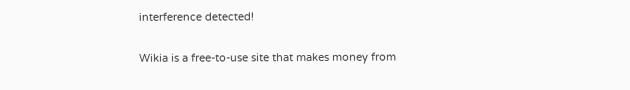interference detected!

Wikia is a free-to-use site that makes money from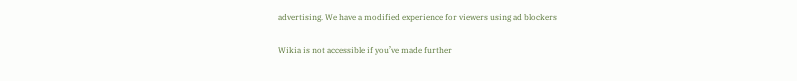advertising. We have a modified experience for viewers using ad blockers

Wikia is not accessible if you’ve made further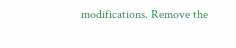modifications. Remove the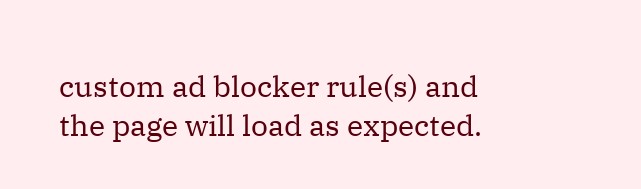custom ad blocker rule(s) and the page will load as expected.